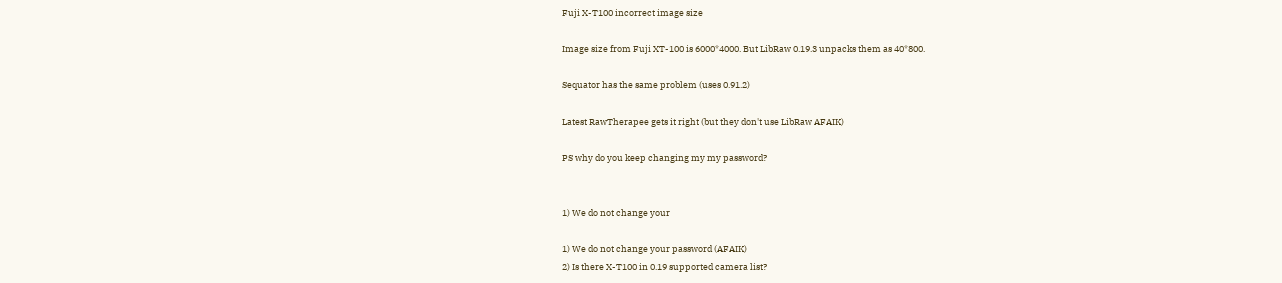Fuji X-T100 incorrect image size

Image size from Fuji XT-100 is 6000*4000. But LibRaw 0.19.3 unpacks them as 40*800.

Sequator has the same problem (uses 0.91.2)

Latest RawTherapee gets it right (but they don't use LibRaw AFAIK)

PS why do you keep changing my my password?


1) We do not change your

1) We do not change your password (AFAIK)
2) Is there X-T100 in 0.19 supported camera list?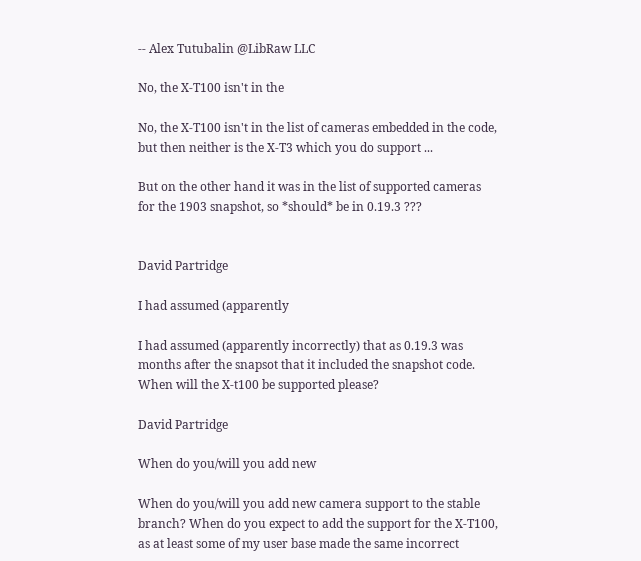-- Alex Tutubalin @LibRaw LLC

No, the X-T100 isn't in the

No, the X-T100 isn't in the list of cameras embedded in the code, but then neither is the X-T3 which you do support ...

But on the other hand it was in the list of supported cameras for the 1903 snapshot, so *should* be in 0.19.3 ???


David Partridge

I had assumed (apparently

I had assumed (apparently incorrectly) that as 0.19.3 was months after the snapsot that it included the snapshot code. When will the X-t100 be supported please?

David Partridge

When do you/will you add new

When do you/will you add new camera support to the stable branch? When do you expect to add the support for the X-T100, as at least some of my user base made the same incorrect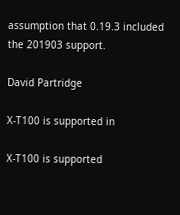assumption that 0.19.3 included the 201903 support.

David Partridge

X-T100 is supported in

X-T100 is supported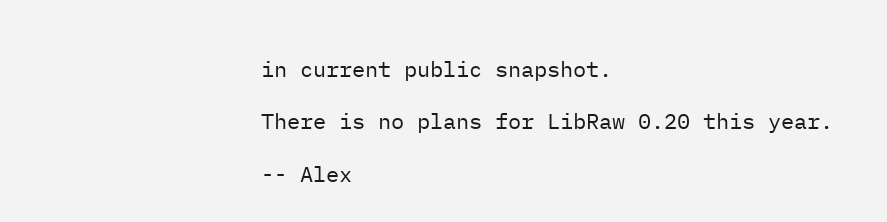in current public snapshot.

There is no plans for LibRaw 0.20 this year.

-- Alex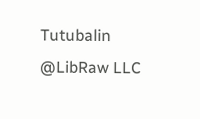Tutubalin @LibRaw LLC